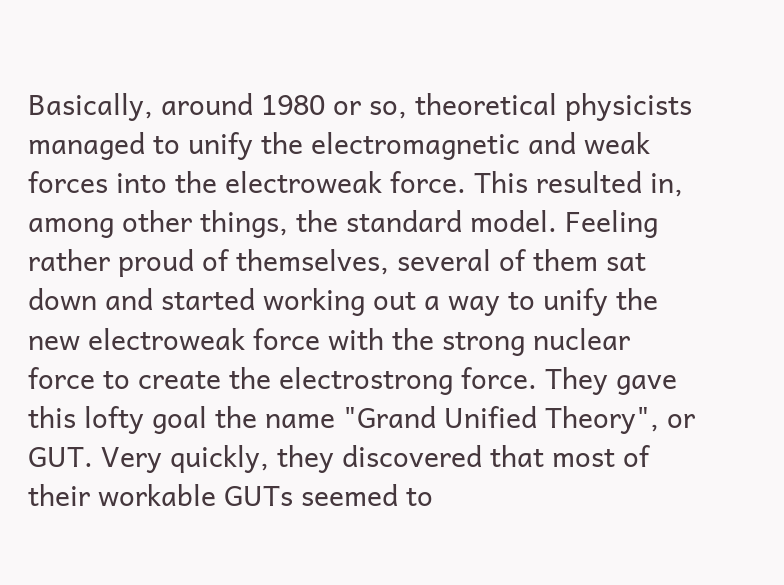Basically, around 1980 or so, theoretical physicists managed to unify the electromagnetic and weak forces into the electroweak force. This resulted in, among other things, the standard model. Feeling rather proud of themselves, several of them sat down and started working out a way to unify the new electroweak force with the strong nuclear force to create the electrostrong force. They gave this lofty goal the name "Grand Unified Theory", or GUT. Very quickly, they discovered that most of their workable GUTs seemed to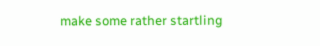make some rather startling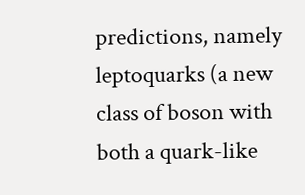predictions, namely leptoquarks (a new class of boson with both a quark-like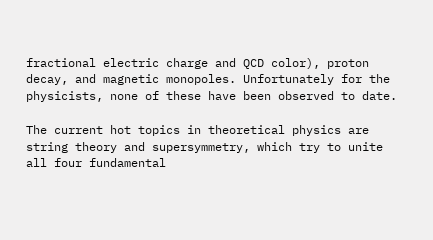fractional electric charge and QCD color), proton decay, and magnetic monopoles. Unfortunately for the physicists, none of these have been observed to date.

The current hot topics in theoretical physics are string theory and supersymmetry, which try to unite all four fundamental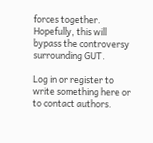forces together. Hopefully, this will bypass the controversy surrounding GUT.

Log in or register to write something here or to contact authors.